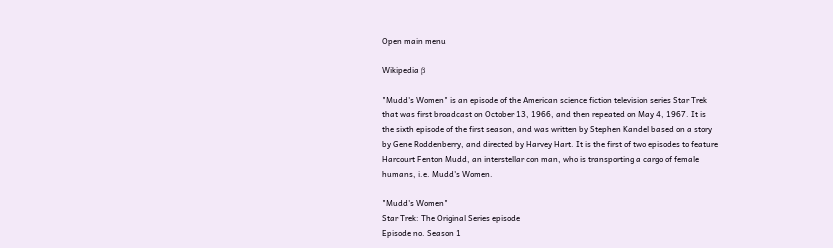Open main menu

Wikipedia β

"Mudd's Women" is an episode of the American science fiction television series Star Trek that was first broadcast on October 13, 1966, and then repeated on May 4, 1967. It is the sixth episode of the first season, and was written by Stephen Kandel based on a story by Gene Roddenberry, and directed by Harvey Hart. It is the first of two episodes to feature Harcourt Fenton Mudd, an interstellar con man, who is transporting a cargo of female humans, i.e. Mudd's Women.

"Mudd's Women"
Star Trek: The Original Series episode
Episode no. Season 1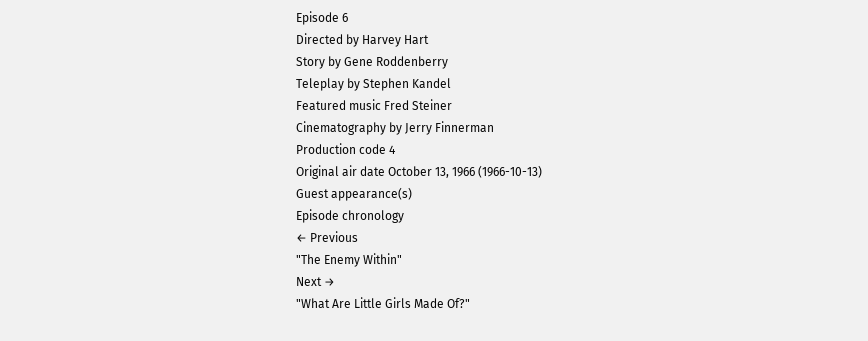Episode 6
Directed by Harvey Hart
Story by Gene Roddenberry
Teleplay by Stephen Kandel
Featured music Fred Steiner
Cinematography by Jerry Finnerman
Production code 4
Original air date October 13, 1966 (1966-10-13)
Guest appearance(s)
Episode chronology
← Previous
"The Enemy Within"
Next →
"What Are Little Girls Made Of?"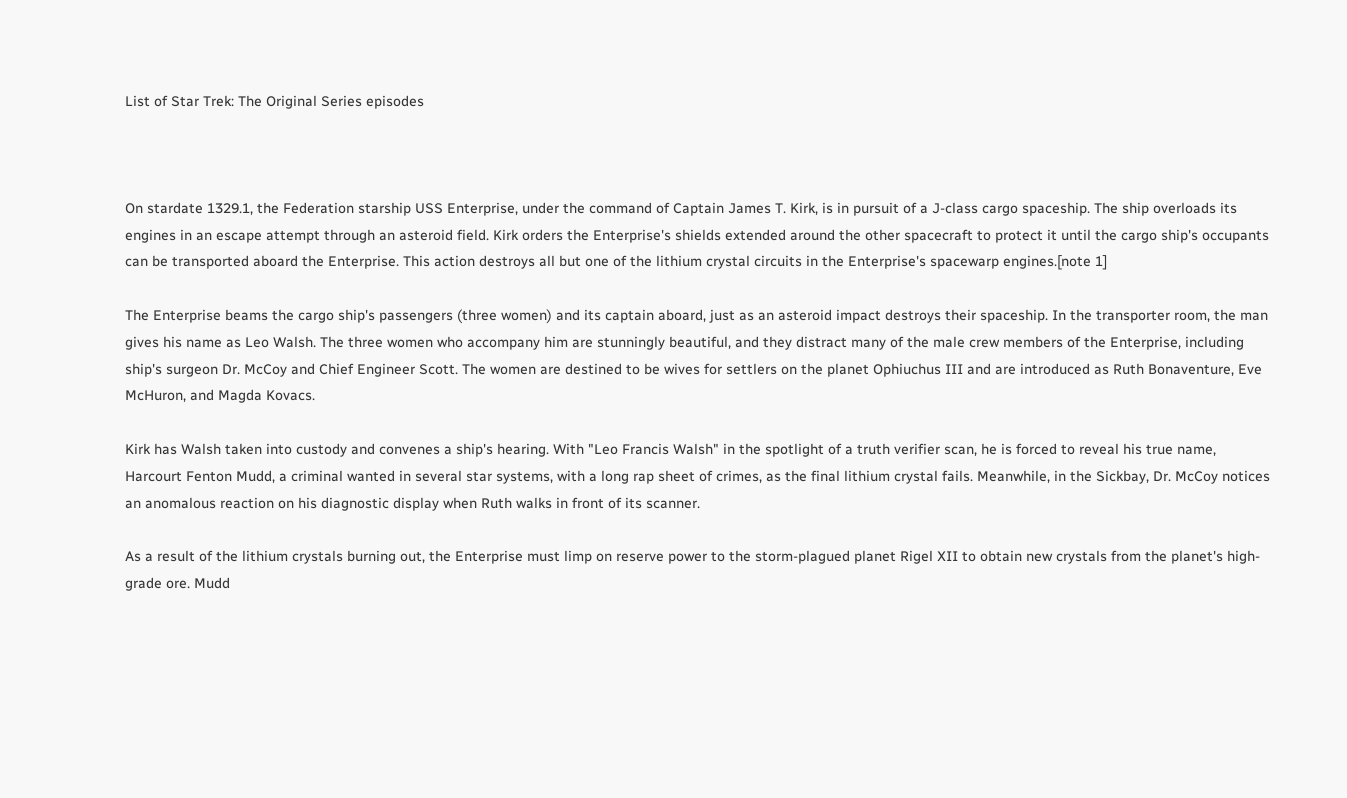List of Star Trek: The Original Series episodes



On stardate 1329.1, the Federation starship USS Enterprise, under the command of Captain James T. Kirk, is in pursuit of a J-class cargo spaceship. The ship overloads its engines in an escape attempt through an asteroid field. Kirk orders the Enterprise's shields extended around the other spacecraft to protect it until the cargo ship's occupants can be transported aboard the Enterprise. This action destroys all but one of the lithium crystal circuits in the Enterprise's spacewarp engines.[note 1]

The Enterprise beams the cargo ship's passengers (three women) and its captain aboard, just as an asteroid impact destroys their spaceship. In the transporter room, the man gives his name as Leo Walsh. The three women who accompany him are stunningly beautiful, and they distract many of the male crew members of the Enterprise, including ship's surgeon Dr. McCoy and Chief Engineer Scott. The women are destined to be wives for settlers on the planet Ophiuchus III and are introduced as Ruth Bonaventure, Eve McHuron, and Magda Kovacs.

Kirk has Walsh taken into custody and convenes a ship's hearing. With "Leo Francis Walsh" in the spotlight of a truth verifier scan, he is forced to reveal his true name, Harcourt Fenton Mudd, a criminal wanted in several star systems, with a long rap sheet of crimes, as the final lithium crystal fails. Meanwhile, in the Sickbay, Dr. McCoy notices an anomalous reaction on his diagnostic display when Ruth walks in front of its scanner.

As a result of the lithium crystals burning out, the Enterprise must limp on reserve power to the storm-plagued planet Rigel XII to obtain new crystals from the planet's high-grade ore. Mudd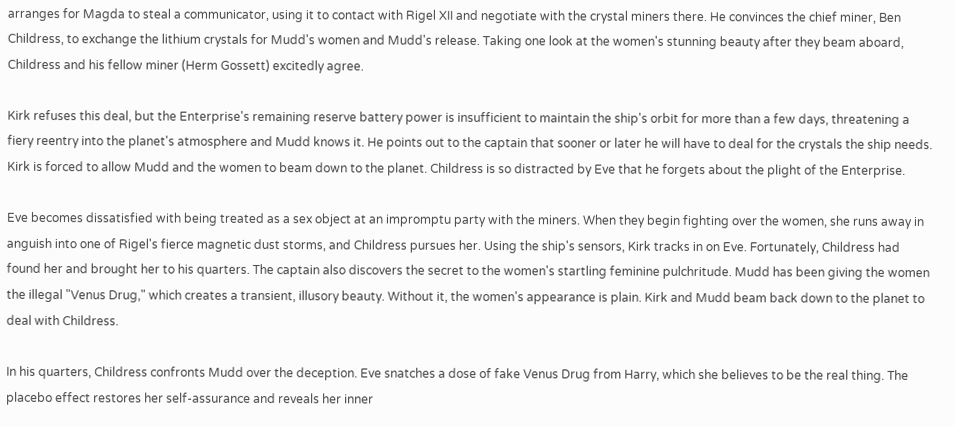arranges for Magda to steal a communicator, using it to contact with Rigel XII and negotiate with the crystal miners there. He convinces the chief miner, Ben Childress, to exchange the lithium crystals for Mudd's women and Mudd's release. Taking one look at the women's stunning beauty after they beam aboard, Childress and his fellow miner (Herm Gossett) excitedly agree.

Kirk refuses this deal, but the Enterprise's remaining reserve battery power is insufficient to maintain the ship's orbit for more than a few days, threatening a fiery reentry into the planet's atmosphere and Mudd knows it. He points out to the captain that sooner or later he will have to deal for the crystals the ship needs. Kirk is forced to allow Mudd and the women to beam down to the planet. Childress is so distracted by Eve that he forgets about the plight of the Enterprise.

Eve becomes dissatisfied with being treated as a sex object at an impromptu party with the miners. When they begin fighting over the women, she runs away in anguish into one of Rigel's fierce magnetic dust storms, and Childress pursues her. Using the ship's sensors, Kirk tracks in on Eve. Fortunately, Childress had found her and brought her to his quarters. The captain also discovers the secret to the women's startling feminine pulchritude. Mudd has been giving the women the illegal "Venus Drug," which creates a transient, illusory beauty. Without it, the women's appearance is plain. Kirk and Mudd beam back down to the planet to deal with Childress.

In his quarters, Childress confronts Mudd over the deception. Eve snatches a dose of fake Venus Drug from Harry, which she believes to be the real thing. The placebo effect restores her self-assurance and reveals her inner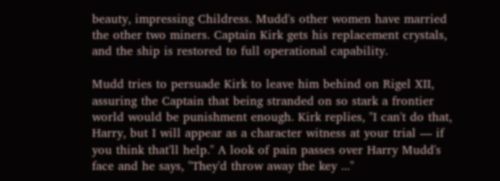beauty, impressing Childress. Mudd's other women have married the other two miners. Captain Kirk gets his replacement crystals, and the ship is restored to full operational capability.

Mudd tries to persuade Kirk to leave him behind on Rigel XII, assuring the Captain that being stranded on so stark a frontier world would be punishment enough. Kirk replies, "I can't do that, Harry, but I will appear as a character witness at your trial — if you think that'll help." A look of pain passes over Harry Mudd's face and he says, "They'd throw away the key ..."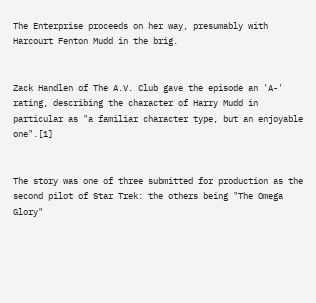The Enterprise proceeds on her way, presumably with Harcourt Fenton Mudd in the brig.


Zack Handlen of The A.V. Club gave the episode an 'A-' rating, describing the character of Harry Mudd in particular as "a familiar character type, but an enjoyable one".[1]


The story was one of three submitted for production as the second pilot of Star Trek: the others being "The Omega Glory"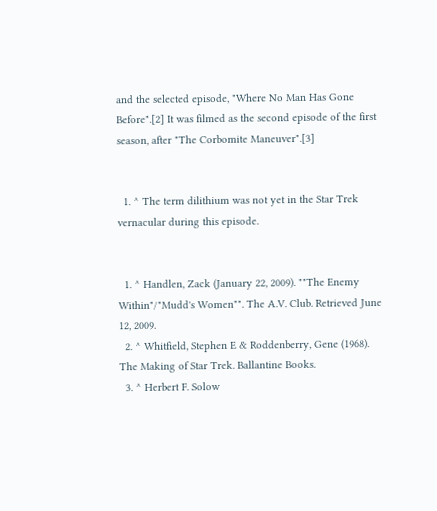and the selected episode, "Where No Man Has Gone Before".[2] It was filmed as the second episode of the first season, after "The Corbomite Maneuver".[3]


  1. ^ The term dilithium was not yet in the Star Trek vernacular during this episode.


  1. ^ Handlen, Zack (January 22, 2009). ""The Enemy Within"/"Mudd's Women"". The A.V. Club. Retrieved June 12, 2009.
  2. ^ Whitfield, Stephen E & Roddenberry, Gene (1968). The Making of Star Trek. Ballantine Books.
  3. ^ Herbert F. Solow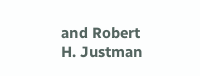and Robert H. Justman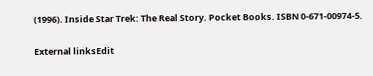(1996). Inside Star Trek: The Real Story. Pocket Books. ISBN 0-671-00974-5.

External linksEdit